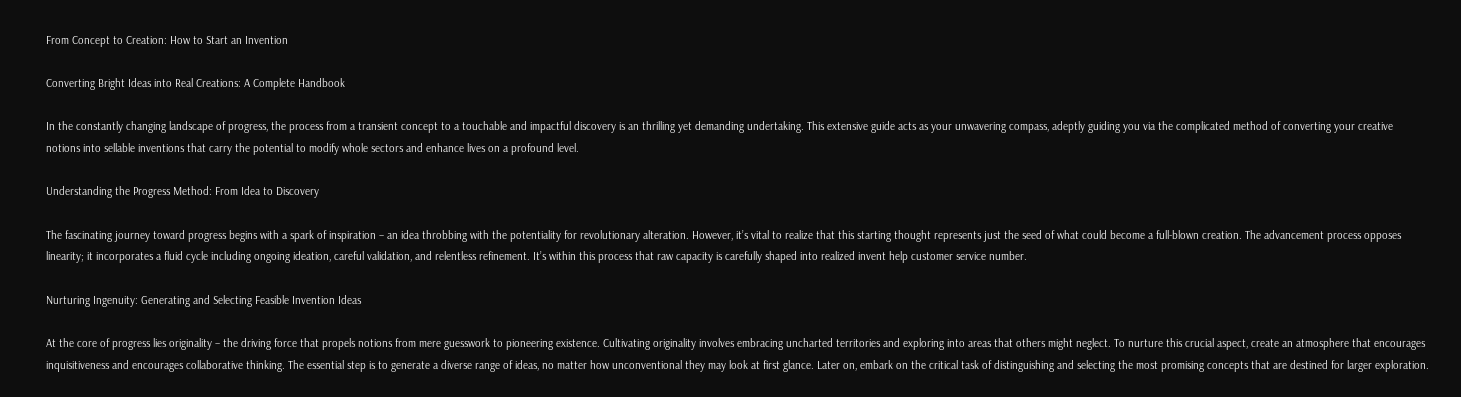From Concept to Creation: How to Start an Invention

Converting Bright Ideas into Real Creations: A Complete Handbook

In the constantly changing landscape of progress, the process from a transient concept to a touchable and impactful discovery is an thrilling yet demanding undertaking. This extensive guide acts as your unwavering compass, adeptly guiding you via the complicated method of converting your creative notions into sellable inventions that carry the potential to modify whole sectors and enhance lives on a profound level.

Understanding the Progress Method: From Idea to Discovery

The fascinating journey toward progress begins with a spark of inspiration – an idea throbbing with the potentiality for revolutionary alteration. However, it’s vital to realize that this starting thought represents just the seed of what could become a full-blown creation. The advancement process opposes linearity; it incorporates a fluid cycle including ongoing ideation, careful validation, and relentless refinement. It’s within this process that raw capacity is carefully shaped into realized invent help customer service number.

Nurturing Ingenuity: Generating and Selecting Feasible Invention Ideas

At the core of progress lies originality – the driving force that propels notions from mere guesswork to pioneering existence. Cultivating originality involves embracing uncharted territories and exploring into areas that others might neglect. To nurture this crucial aspect, create an atmosphere that encourages inquisitiveness and encourages collaborative thinking. The essential step is to generate a diverse range of ideas, no matter how unconventional they may look at first glance. Later on, embark on the critical task of distinguishing and selecting the most promising concepts that are destined for larger exploration.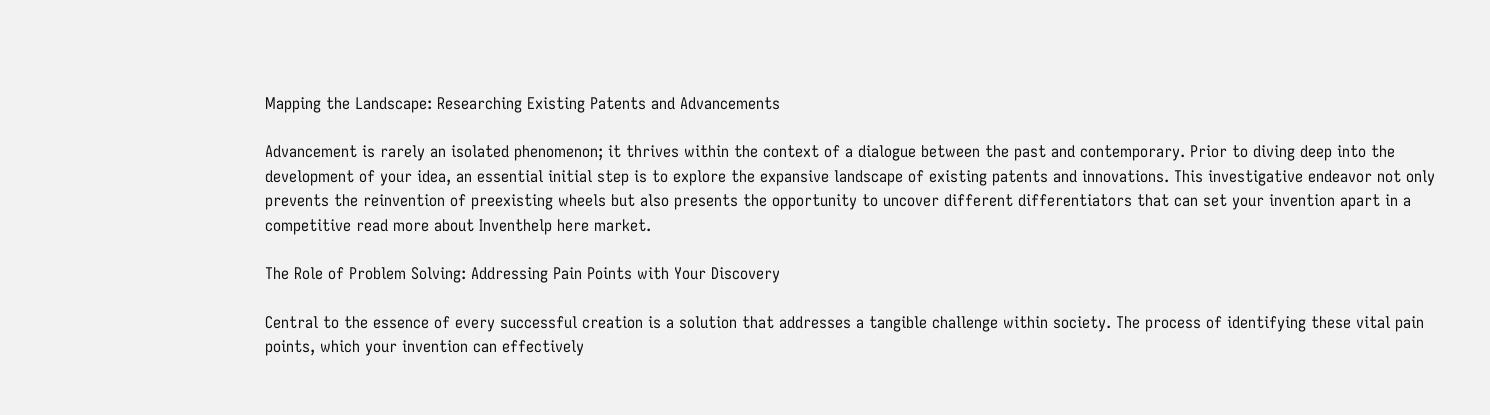Mapping the Landscape: Researching Existing Patents and Advancements

Advancement is rarely an isolated phenomenon; it thrives within the context of a dialogue between the past and contemporary. Prior to diving deep into the development of your idea, an essential initial step is to explore the expansive landscape of existing patents and innovations. This investigative endeavor not only prevents the reinvention of preexisting wheels but also presents the opportunity to uncover different differentiators that can set your invention apart in a competitive read more about Inventhelp here market.

The Role of Problem Solving: Addressing Pain Points with Your Discovery

Central to the essence of every successful creation is a solution that addresses a tangible challenge within society. The process of identifying these vital pain points, which your invention can effectively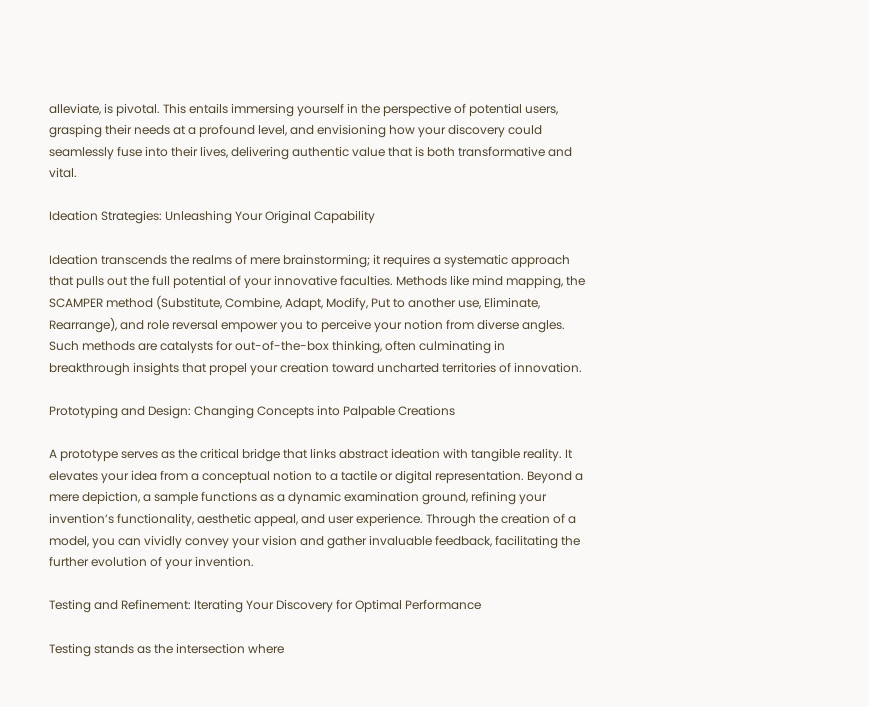alleviate, is pivotal. This entails immersing yourself in the perspective of potential users, grasping their needs at a profound level, and envisioning how your discovery could seamlessly fuse into their lives, delivering authentic value that is both transformative and vital.

Ideation Strategies: Unleashing Your Original Capability

Ideation transcends the realms of mere brainstorming; it requires a systematic approach that pulls out the full potential of your innovative faculties. Methods like mind mapping, the SCAMPER method (Substitute, Combine, Adapt, Modify, Put to another use, Eliminate, Rearrange), and role reversal empower you to perceive your notion from diverse angles. Such methods are catalysts for out-of-the-box thinking, often culminating in breakthrough insights that propel your creation toward uncharted territories of innovation.

Prototyping and Design: Changing Concepts into Palpable Creations

A prototype serves as the critical bridge that links abstract ideation with tangible reality. It elevates your idea from a conceptual notion to a tactile or digital representation. Beyond a mere depiction, a sample functions as a dynamic examination ground, refining your invention’s functionality, aesthetic appeal, and user experience. Through the creation of a model, you can vividly convey your vision and gather invaluable feedback, facilitating the further evolution of your invention.

Testing and Refinement: Iterating Your Discovery for Optimal Performance

Testing stands as the intersection where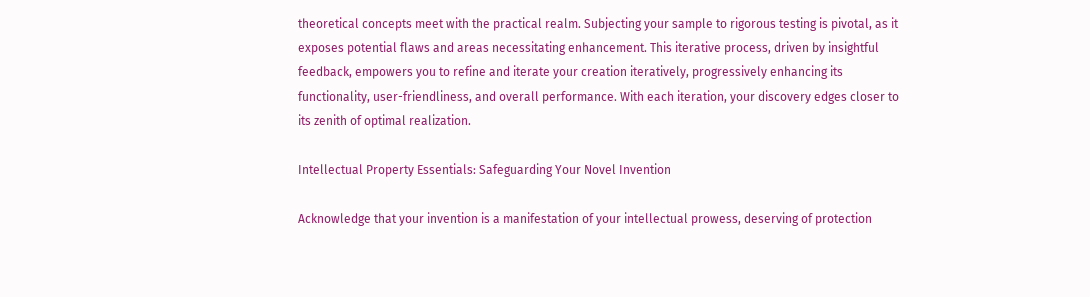theoretical concepts meet with the practical realm. Subjecting your sample to rigorous testing is pivotal, as it exposes potential flaws and areas necessitating enhancement. This iterative process, driven by insightful feedback, empowers you to refine and iterate your creation iteratively, progressively enhancing its functionality, user-friendliness, and overall performance. With each iteration, your discovery edges closer to its zenith of optimal realization.

Intellectual Property Essentials: Safeguarding Your Novel Invention

Acknowledge that your invention is a manifestation of your intellectual prowess, deserving of protection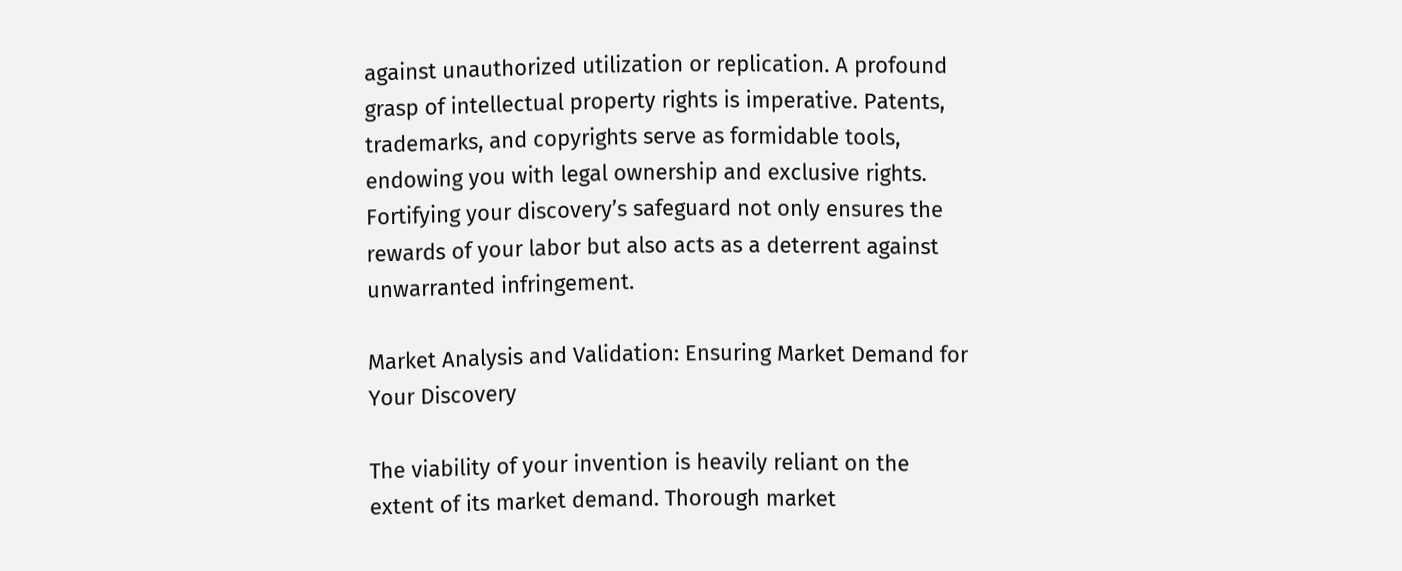against unauthorized utilization or replication. A profound grasp of intellectual property rights is imperative. Patents, trademarks, and copyrights serve as formidable tools, endowing you with legal ownership and exclusive rights. Fortifying your discovery’s safeguard not only ensures the rewards of your labor but also acts as a deterrent against unwarranted infringement.

Market Analysis and Validation: Ensuring Market Demand for Your Discovery

The viability of your invention is heavily reliant on the extent of its market demand. Thorough market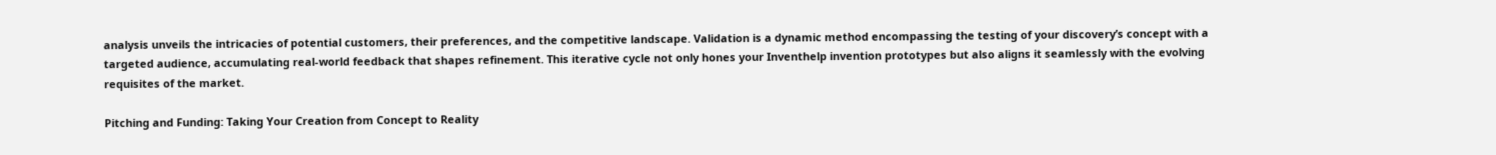analysis unveils the intricacies of potential customers, their preferences, and the competitive landscape. Validation is a dynamic method encompassing the testing of your discovery’s concept with a targeted audience, accumulating real-world feedback that shapes refinement. This iterative cycle not only hones your Inventhelp invention prototypes but also aligns it seamlessly with the evolving requisites of the market.

Pitching and Funding: Taking Your Creation from Concept to Reality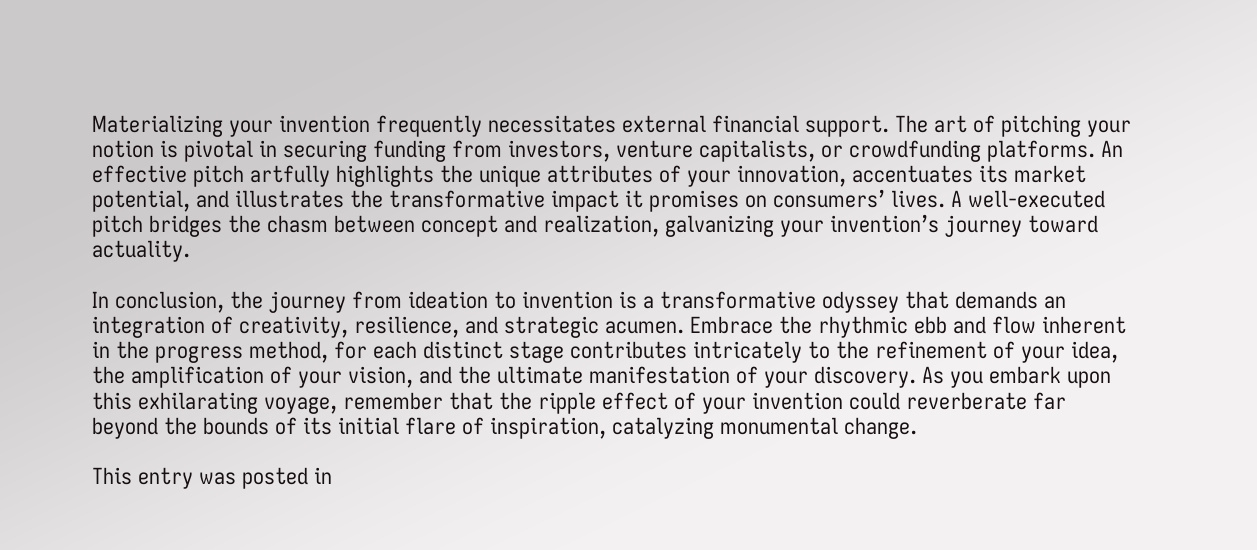Materializing your invention frequently necessitates external financial support. The art of pitching your notion is pivotal in securing funding from investors, venture capitalists, or crowdfunding platforms. An effective pitch artfully highlights the unique attributes of your innovation, accentuates its market potential, and illustrates the transformative impact it promises on consumers’ lives. A well-executed pitch bridges the chasm between concept and realization, galvanizing your invention’s journey toward actuality.

In conclusion, the journey from ideation to invention is a transformative odyssey that demands an integration of creativity, resilience, and strategic acumen. Embrace the rhythmic ebb and flow inherent in the progress method, for each distinct stage contributes intricately to the refinement of your idea, the amplification of your vision, and the ultimate manifestation of your discovery. As you embark upon this exhilarating voyage, remember that the ripple effect of your invention could reverberate far beyond the bounds of its initial flare of inspiration, catalyzing monumental change.

This entry was posted in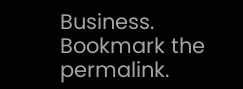Business. Bookmark the permalink.